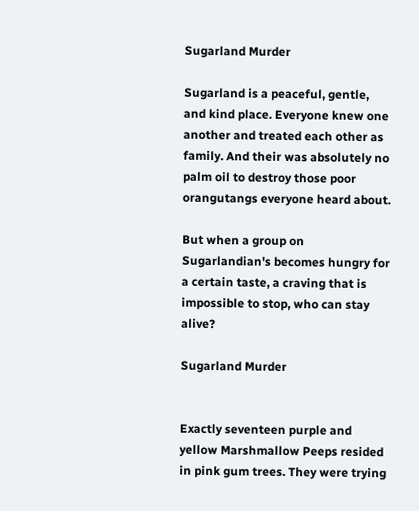Sugarland Murder

Sugarland is a peaceful, gentle, and kind place. Everyone knew one another and treated each other as family. And their was absolutely no palm oil to destroy those poor orangutangs everyone heard about.

But when a group on Sugarlandian's becomes hungry for a certain taste, a craving that is impossible to stop, who can stay alive?

Sugarland Murder


Exactly seventeen purple and yellow Marshmallow Peeps resided in pink gum trees. They were trying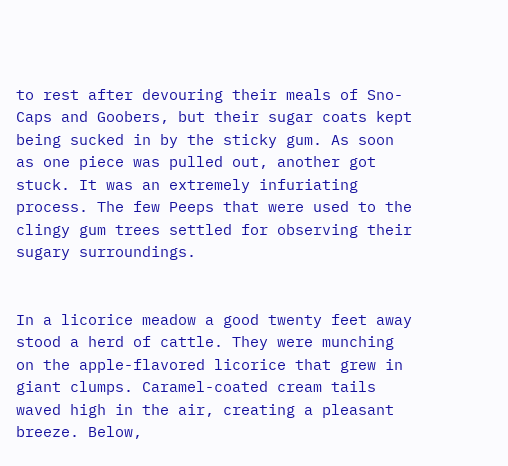to rest after devouring their meals of Sno-Caps and Goobers, but their sugar coats kept being sucked in by the sticky gum. As soon as one piece was pulled out, another got stuck. It was an extremely infuriating process. The few Peeps that were used to the clingy gum trees settled for observing their sugary surroundings.


In a licorice meadow a good twenty feet away stood a herd of cattle. They were munching on the apple-flavored licorice that grew in giant clumps. Caramel-coated cream tails waved high in the air, creating a pleasant breeze. Below,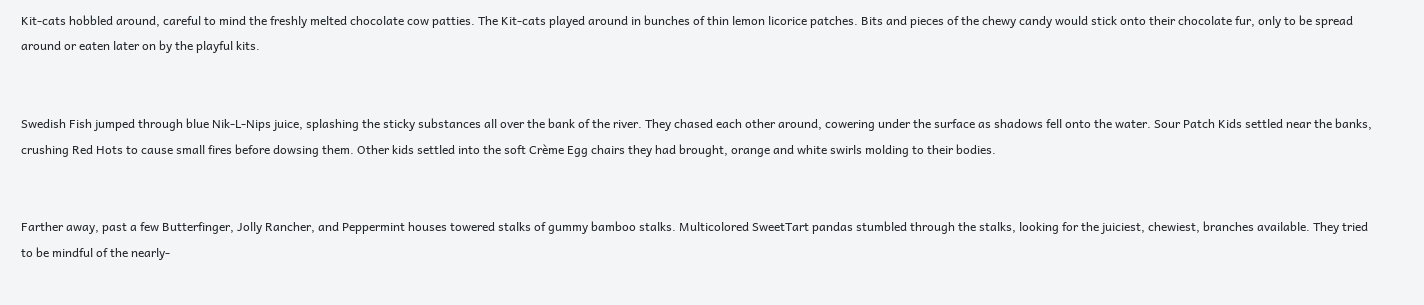Kit-cats hobbled around, careful to mind the freshly melted chocolate cow patties. The Kit-cats played around in bunches of thin lemon licorice patches. Bits and pieces of the chewy candy would stick onto their chocolate fur, only to be spread around or eaten later on by the playful kits.


Swedish Fish jumped through blue Nik-L-Nips juice, splashing the sticky substances all over the bank of the river. They chased each other around, cowering under the surface as shadows fell onto the water. Sour Patch Kids settled near the banks, crushing Red Hots to cause small fires before dowsing them. Other kids settled into the soft Crème Egg chairs they had brought, orange and white swirls molding to their bodies.


Farther away, past a few Butterfinger, Jolly Rancher, and Peppermint houses towered stalks of gummy bamboo stalks. Multicolored SweetTart pandas stumbled through the stalks, looking for the juiciest, chewiest, branches available. They tried to be mindful of the nearly-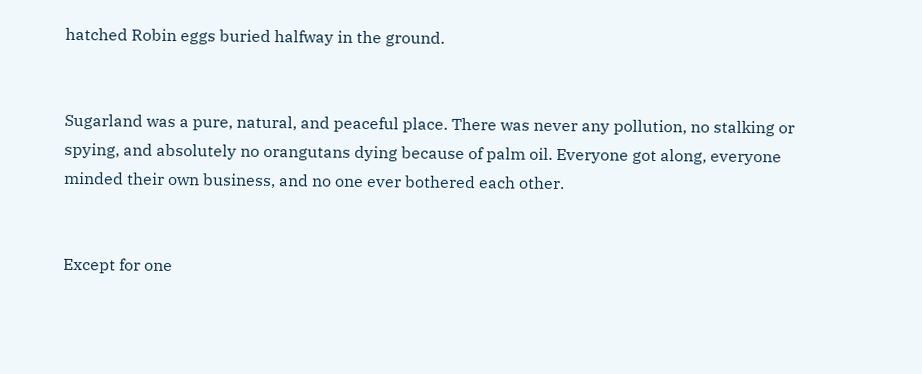hatched Robin eggs buried halfway in the ground.


Sugarland was a pure, natural, and peaceful place. There was never any pollution, no stalking or spying, and absolutely no orangutans dying because of palm oil. Everyone got along, everyone minded their own business, and no one ever bothered each other.


Except for one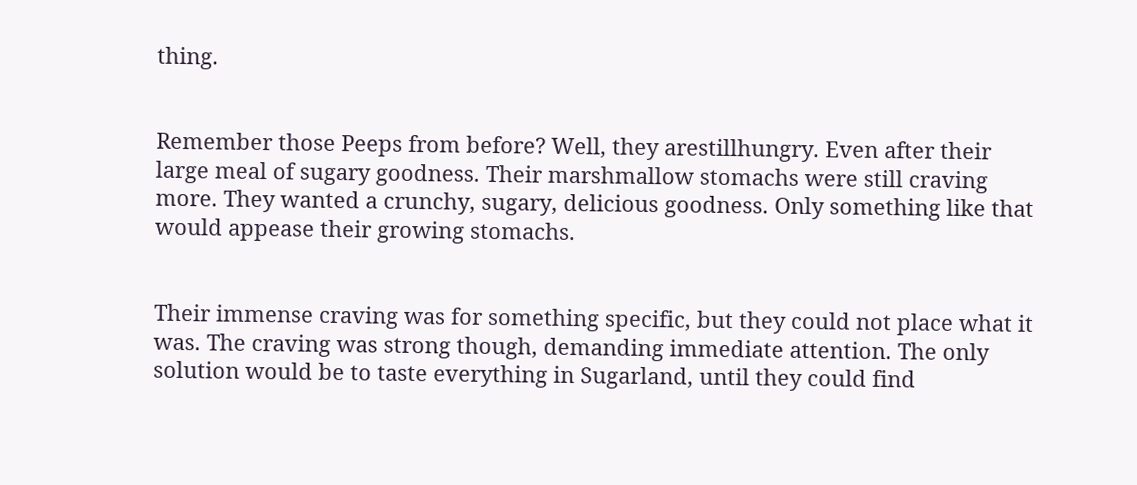thing.


Remember those Peeps from before? Well, they arestillhungry. Even after their large meal of sugary goodness. Their marshmallow stomachs were still craving more. They wanted a crunchy, sugary, delicious goodness. Only something like that would appease their growing stomachs.


Their immense craving was for something specific, but they could not place what it was. The craving was strong though, demanding immediate attention. The only solution would be to taste everything in Sugarland, until they could find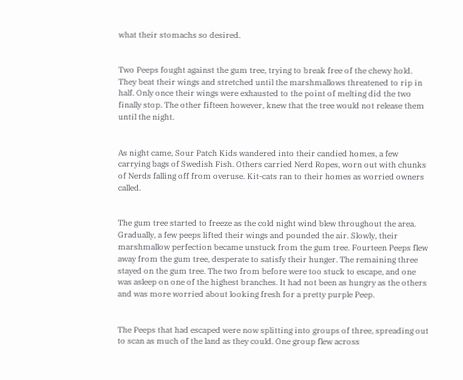what their stomachs so desired.


Two Peeps fought against the gum tree, trying to break free of the chewy hold. They beat their wings and stretched until the marshmallows threatened to rip in half. Only once their wings were exhausted to the point of melting did the two finally stop. The other fifteen however, knew that the tree would not release them until the night.


As night came, Sour Patch Kids wandered into their candied homes, a few carrying bags of Swedish Fish. Others carried Nerd Ropes, worn out with chunks of Nerds falling off from overuse. Kit-cats ran to their homes as worried owners called.


The gum tree started to freeze as the cold night wind blew throughout the area. Gradually, a few peeps lifted their wings and pounded the air. Slowly, their marshmallow perfection became unstuck from the gum tree. Fourteen Peeps flew away from the gum tree, desperate to satisfy their hunger. The remaining three stayed on the gum tree. The two from before were too stuck to escape, and one was asleep on one of the highest branches. It had not been as hungry as the others and was more worried about looking fresh for a pretty purple Peep.


The Peeps that had escaped were now splitting into groups of three, spreading out to scan as much of the land as they could. One group flew across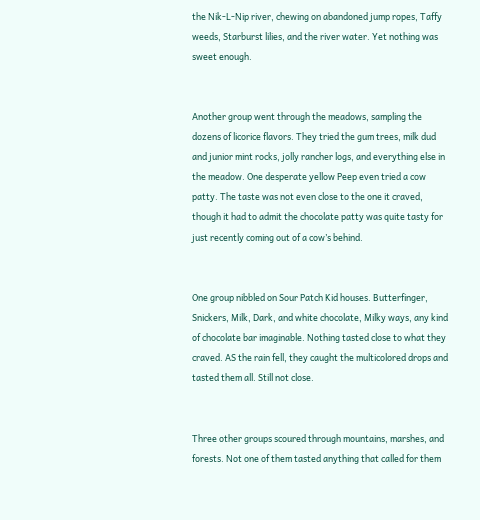the Nik-L-Nip river, chewing on abandoned jump ropes, Taffy weeds, Starburst lilies, and the river water. Yet nothing was sweet enough.


Another group went through the meadows, sampling the dozens of licorice flavors. They tried the gum trees, milk dud and junior mint rocks, jolly rancher logs, and everything else in the meadow. One desperate yellow Peep even tried a cow patty. The taste was not even close to the one it craved, though it had to admit the chocolate patty was quite tasty for just recently coming out of a cow’s behind.


One group nibbled on Sour Patch Kid houses. Butterfinger, Snickers, Milk, Dark, and white chocolate, Milky ways, any kind of chocolate bar imaginable. Nothing tasted close to what they craved. AS the rain fell, they caught the multicolored drops and tasted them all. Still not close.


Three other groups scoured through mountains, marshes, and forests. Not one of them tasted anything that called for them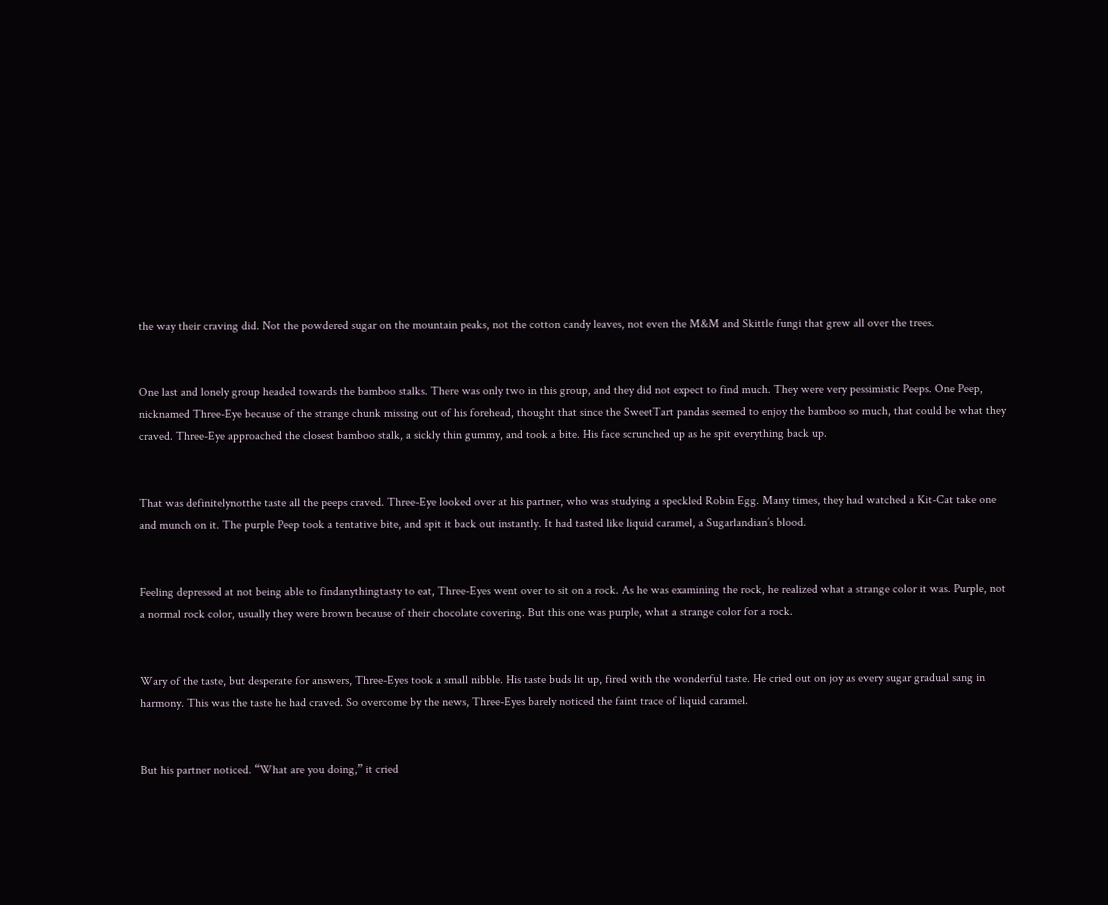the way their craving did. Not the powdered sugar on the mountain peaks, not the cotton candy leaves, not even the M&M and Skittle fungi that grew all over the trees.


One last and lonely group headed towards the bamboo stalks. There was only two in this group, and they did not expect to find much. They were very pessimistic Peeps. One Peep, nicknamed Three-Eye because of the strange chunk missing out of his forehead, thought that since the SweetTart pandas seemed to enjoy the bamboo so much, that could be what they craved. Three-Eye approached the closest bamboo stalk, a sickly thin gummy, and took a bite. His face scrunched up as he spit everything back up.


That was definitelynotthe taste all the peeps craved. Three-Eye looked over at his partner, who was studying a speckled Robin Egg. Many times, they had watched a Kit-Cat take one and munch on it. The purple Peep took a tentative bite, and spit it back out instantly. It had tasted like liquid caramel, a Sugarlandian’s blood.


Feeling depressed at not being able to findanythingtasty to eat, Three-Eyes went over to sit on a rock. As he was examining the rock, he realized what a strange color it was. Purple, not a normal rock color, usually they were brown because of their chocolate covering. But this one was purple, what a strange color for a rock.


Wary of the taste, but desperate for answers, Three-Eyes took a small nibble. His taste buds lit up, fired with the wonderful taste. He cried out on joy as every sugar gradual sang in harmony. This was the taste he had craved. So overcome by the news, Three-Eyes barely noticed the faint trace of liquid caramel.


But his partner noticed. “What are you doing,” it cried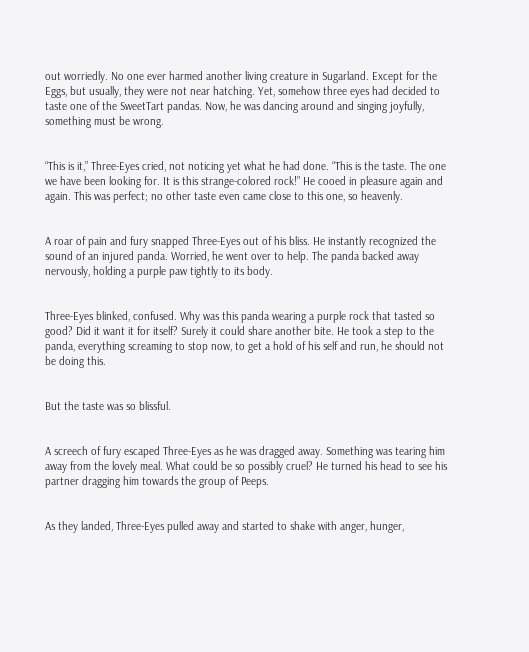out worriedly. No one ever harmed another living creature in Sugarland. Except for the Eggs, but usually, they were not near hatching. Yet, somehow three eyes had decided to taste one of the SweetTart pandas. Now, he was dancing around and singing joyfully, something must be wrong.


“This is it,” Three-Eyes cried, not noticing yet what he had done. “This is the taste. The one we have been looking for. It is this strange-colored rock!” He cooed in pleasure again and again. This was perfect; no other taste even came close to this one, so heavenly.


A roar of pain and fury snapped Three-Eyes out of his bliss. He instantly recognized the sound of an injured panda. Worried, he went over to help. The panda backed away nervously, holding a purple paw tightly to its body.


Three-Eyes blinked, confused. Why was this panda wearing a purple rock that tasted so good? Did it want it for itself? Surely it could share another bite. He took a step to the panda, everything screaming to stop now, to get a hold of his self and run, he should not be doing this.


But the taste was so blissful.


A screech of fury escaped Three-Eyes as he was dragged away. Something was tearing him away from the lovely meal. What could be so possibly cruel? He turned his head to see his partner dragging him towards the group of Peeps.


As they landed, Three-Eyes pulled away and started to shake with anger, hunger,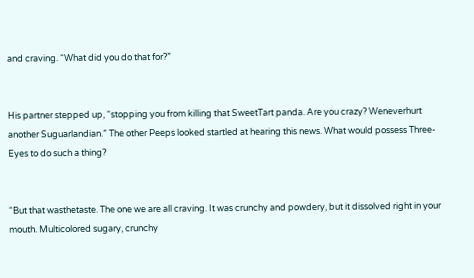and craving. “What did you do that for?”


His partner stepped up, “stopping you from killing that SweetTart panda. Are you crazy? Weneverhurt another Suguarlandian.” The other Peeps looked startled at hearing this news. What would possess Three-Eyes to do such a thing?


“But that wasthetaste. The one we are all craving. It was crunchy and powdery, but it dissolved right in your mouth. Multicolored sugary, crunchy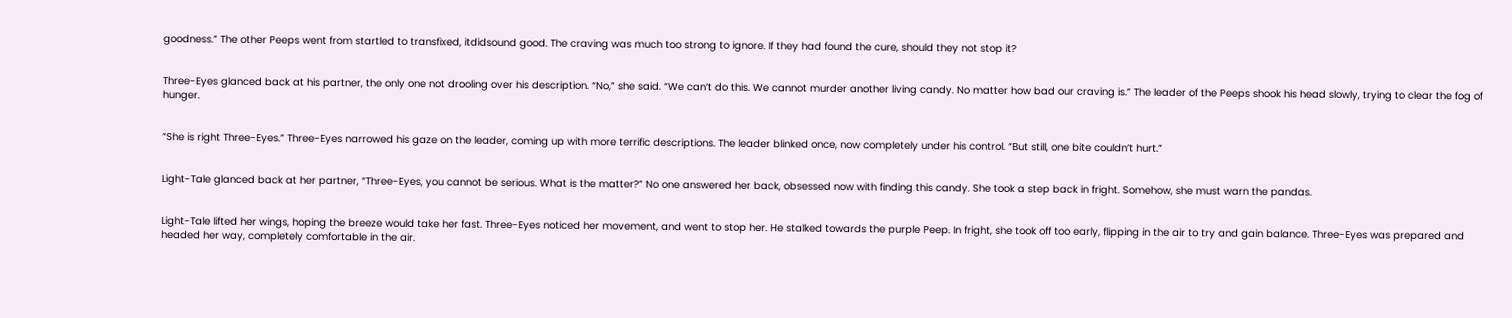goodness.” The other Peeps went from startled to transfixed, itdidsound good. The craving was much too strong to ignore. If they had found the cure, should they not stop it?


Three-Eyes glanced back at his partner, the only one not drooling over his description. “No,” she said. “We can’t do this. We cannot murder another living candy. No matter how bad our craving is.” The leader of the Peeps shook his head slowly, trying to clear the fog of hunger.


“She is right Three-Eyes.” Three-Eyes narrowed his gaze on the leader, coming up with more terrific descriptions. The leader blinked once, now completely under his control. “But still, one bite couldn’t hurt.”


Light-Tale glanced back at her partner, “Three-Eyes, you cannot be serious. What is the matter?” No one answered her back, obsessed now with finding this candy. She took a step back in fright. Somehow, she must warn the pandas.


Light-Tale lifted her wings, hoping the breeze would take her fast. Three-Eyes noticed her movement, and went to stop her. He stalked towards the purple Peep. In fright, she took off too early, flipping in the air to try and gain balance. Three-Eyes was prepared and headed her way, completely comfortable in the air.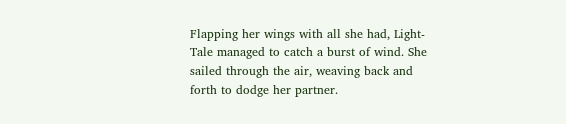Flapping her wings with all she had, Light-Tale managed to catch a burst of wind. She sailed through the air, weaving back and forth to dodge her partner.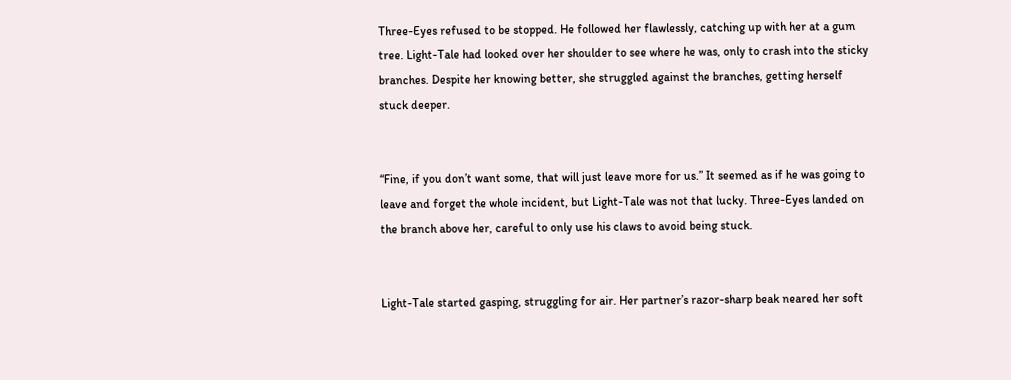Three-Eyes refused to be stopped. He followed her flawlessly, catching up with her at a gum tree. Light-Tale had looked over her shoulder to see where he was, only to crash into the sticky branches. Despite her knowing better, she struggled against the branches, getting herself stuck deeper.


“Fine, if you don’t want some, that will just leave more for us.” It seemed as if he was going to leave and forget the whole incident, but Light-Tale was not that lucky. Three-Eyes landed on the branch above her, careful to only use his claws to avoid being stuck.


Light-Tale started gasping, struggling for air. Her partner’s razor-sharp beak neared her soft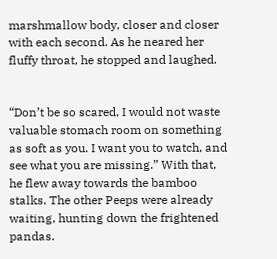marshmallow body, closer and closer with each second. As he neared her fluffy throat, he stopped and laughed.


“Don’t be so scared, I would not waste valuable stomach room on something as soft as you. I want you to watch, and see what you are missing.” With that, he flew away towards the bamboo stalks. The other Peeps were already waiting, hunting down the frightened pandas.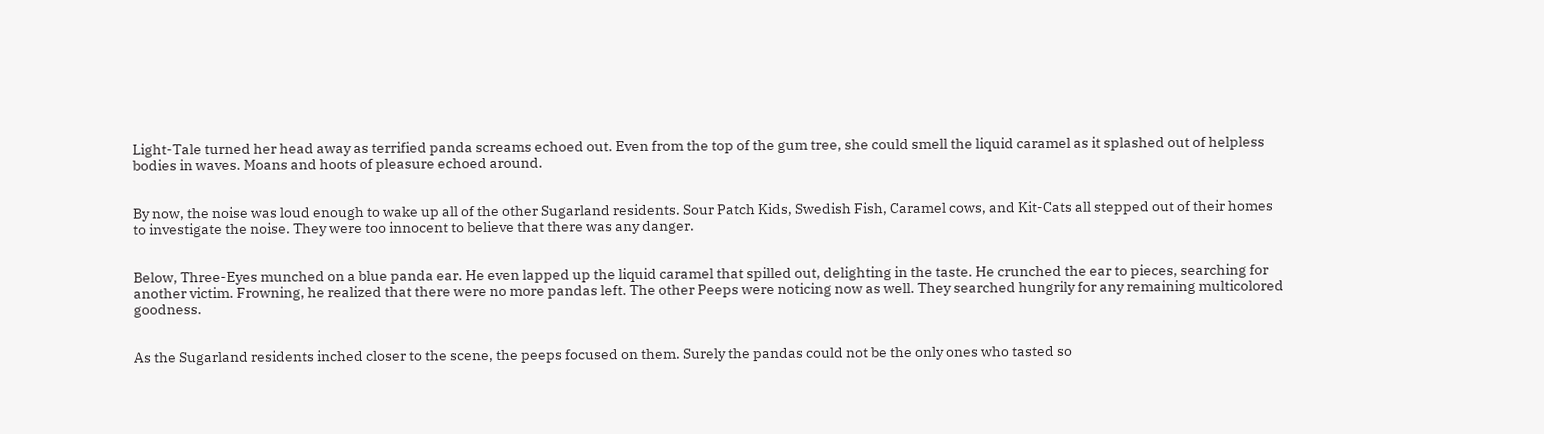Light-Tale turned her head away as terrified panda screams echoed out. Even from the top of the gum tree, she could smell the liquid caramel as it splashed out of helpless bodies in waves. Moans and hoots of pleasure echoed around.


By now, the noise was loud enough to wake up all of the other Sugarland residents. Sour Patch Kids, Swedish Fish, Caramel cows, and Kit-Cats all stepped out of their homes to investigate the noise. They were too innocent to believe that there was any danger.


Below, Three-Eyes munched on a blue panda ear. He even lapped up the liquid caramel that spilled out, delighting in the taste. He crunched the ear to pieces, searching for another victim. Frowning, he realized that there were no more pandas left. The other Peeps were noticing now as well. They searched hungrily for any remaining multicolored goodness.


As the Sugarland residents inched closer to the scene, the peeps focused on them. Surely the pandas could not be the only ones who tasted so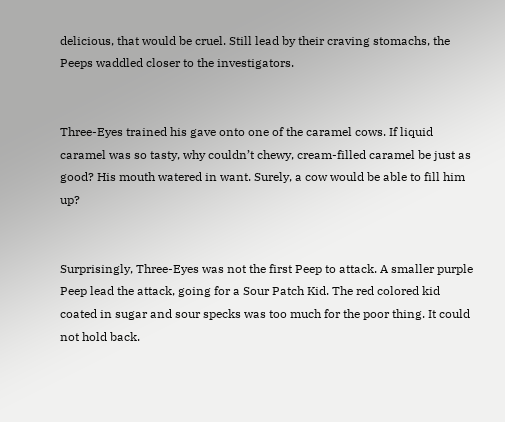delicious, that would be cruel. Still lead by their craving stomachs, the Peeps waddled closer to the investigators.


Three-Eyes trained his gave onto one of the caramel cows. If liquid caramel was so tasty, why couldn’t chewy, cream-filled caramel be just as good? His mouth watered in want. Surely, a cow would be able to fill him up?


Surprisingly, Three-Eyes was not the first Peep to attack. A smaller purple Peep lead the attack, going for a Sour Patch Kid. The red colored kid coated in sugar and sour specks was too much for the poor thing. It could not hold back.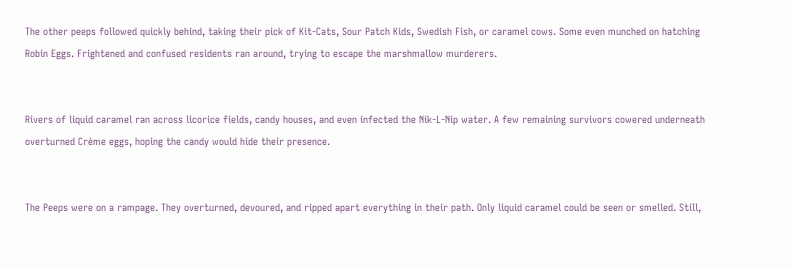The other peeps followed quickly behind, taking their pick of Kit-Cats, Sour Patch Kids, Swedish Fish, or caramel cows. Some even munched on hatching Robin Eggs. Frightened and confused residents ran around, trying to escape the marshmallow murderers.


Rivers of liquid caramel ran across licorice fields, candy houses, and even infected the Nik-L-Nip water. A few remaining survivors cowered underneath overturned Crème eggs, hoping the candy would hide their presence.


The Peeps were on a rampage. They overturned, devoured, and ripped apart everything in their path. Only liquid caramel could be seen or smelled. Still,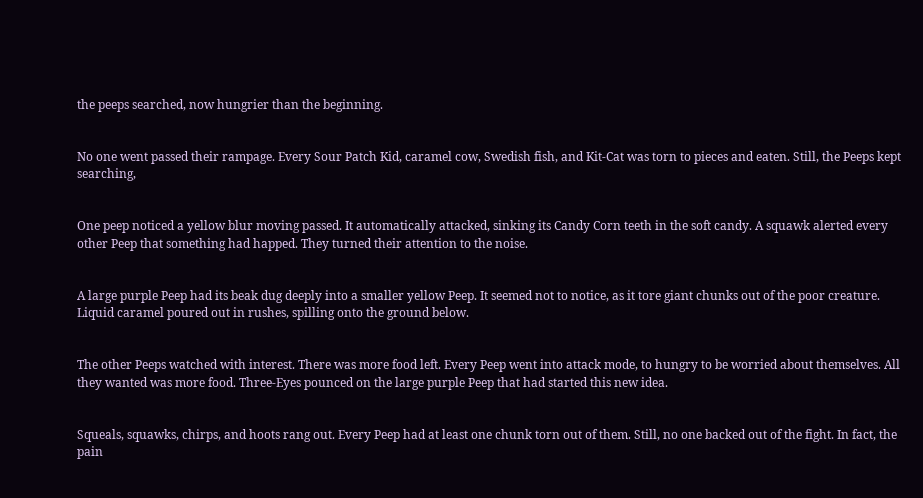the peeps searched, now hungrier than the beginning.


No one went passed their rampage. Every Sour Patch Kid, caramel cow, Swedish fish, and Kit-Cat was torn to pieces and eaten. Still, the Peeps kept searching,


One peep noticed a yellow blur moving passed. It automatically attacked, sinking its Candy Corn teeth in the soft candy. A squawk alerted every other Peep that something had happed. They turned their attention to the noise.


A large purple Peep had its beak dug deeply into a smaller yellow Peep. It seemed not to notice, as it tore giant chunks out of the poor creature. Liquid caramel poured out in rushes, spilling onto the ground below.


The other Peeps watched with interest. There was more food left. Every Peep went into attack mode, to hungry to be worried about themselves. All they wanted was more food. Three-Eyes pounced on the large purple Peep that had started this new idea.


Squeals, squawks, chirps, and hoots rang out. Every Peep had at least one chunk torn out of them. Still, no one backed out of the fight. In fact, the pain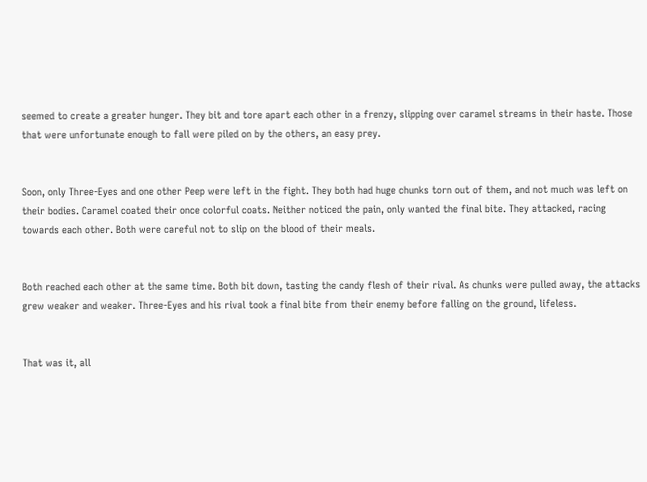seemed to create a greater hunger. They bit and tore apart each other in a frenzy, slipping over caramel streams in their haste. Those that were unfortunate enough to fall were piled on by the others, an easy prey.


Soon, only Three-Eyes and one other Peep were left in the fight. They both had huge chunks torn out of them, and not much was left on their bodies. Caramel coated their once colorful coats. Neither noticed the pain, only wanted the final bite. They attacked, racing towards each other. Both were careful not to slip on the blood of their meals.


Both reached each other at the same time. Both bit down, tasting the candy flesh of their rival. As chunks were pulled away, the attacks grew weaker and weaker. Three-Eyes and his rival took a final bite from their enemy before falling on the ground, lifeless.


That was it, all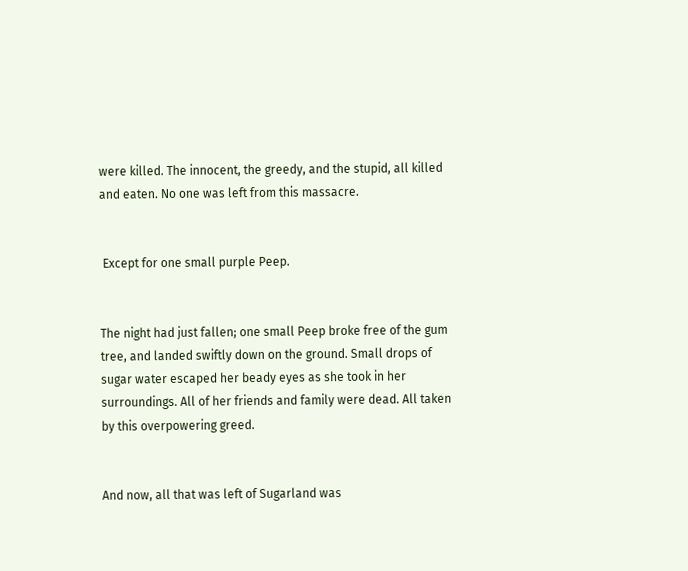were killed. The innocent, the greedy, and the stupid, all killed and eaten. No one was left from this massacre.


 Except for one small purple Peep.


The night had just fallen; one small Peep broke free of the gum tree, and landed swiftly down on the ground. Small drops of sugar water escaped her beady eyes as she took in her surroundings. All of her friends and family were dead. All taken by this overpowering greed.


And now, all that was left of Sugarland was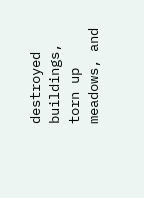destroyed buildings, torn up meadows, and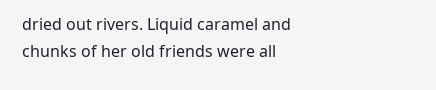dried out rivers. Liquid caramel and chunks of her old friends were all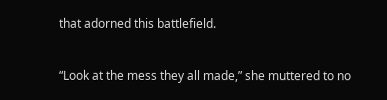that adorned this battlefield.


“Look at the mess they all made,” she muttered to no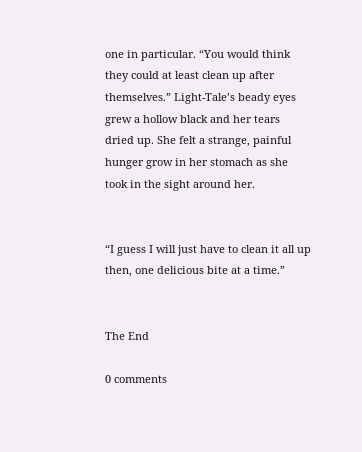one in particular. “You would think they could at least clean up after themselves.” Light-Tale’s beady eyes grew a hollow black and her tears dried up. She felt a strange, painful hunger grow in her stomach as she took in the sight around her.


“I guess I will just have to clean it all up then, one delicious bite at a time.”


The End

0 comments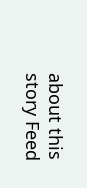about this story Feed